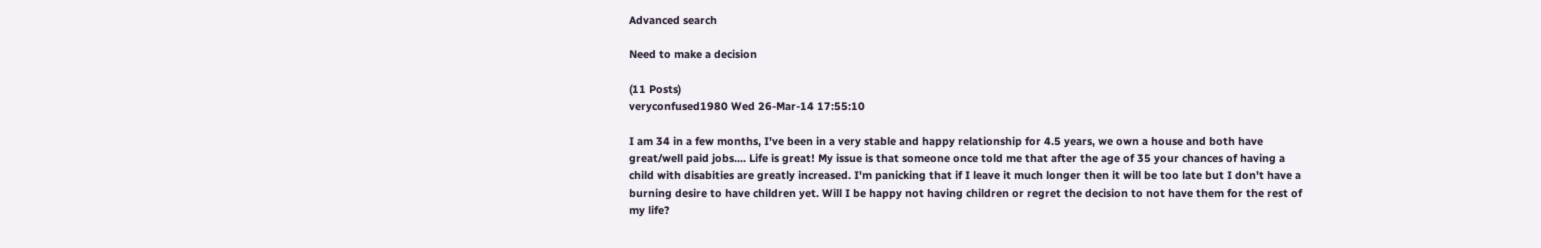Advanced search

Need to make a decision

(11 Posts)
veryconfused1980 Wed 26-Mar-14 17:55:10

I am 34 in a few months, I've been in a very stable and happy relationship for 4.5 years, we own a house and both have great/well paid jobs.... Life is great! My issue is that someone once told me that after the age of 35 your chances of having a child with disabities are greatly increased. I'm panicking that if I leave it much longer then it will be too late but I don't have a burning desire to have children yet. Will I be happy not having children or regret the decision to not have them for the rest of my life?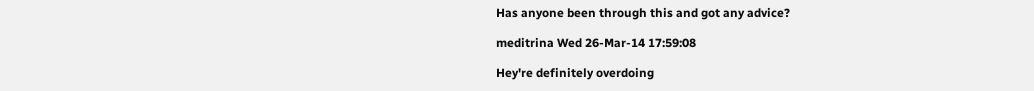Has anyone been through this and got any advice?

meditrina Wed 26-Mar-14 17:59:08

Hey're definitely overdoing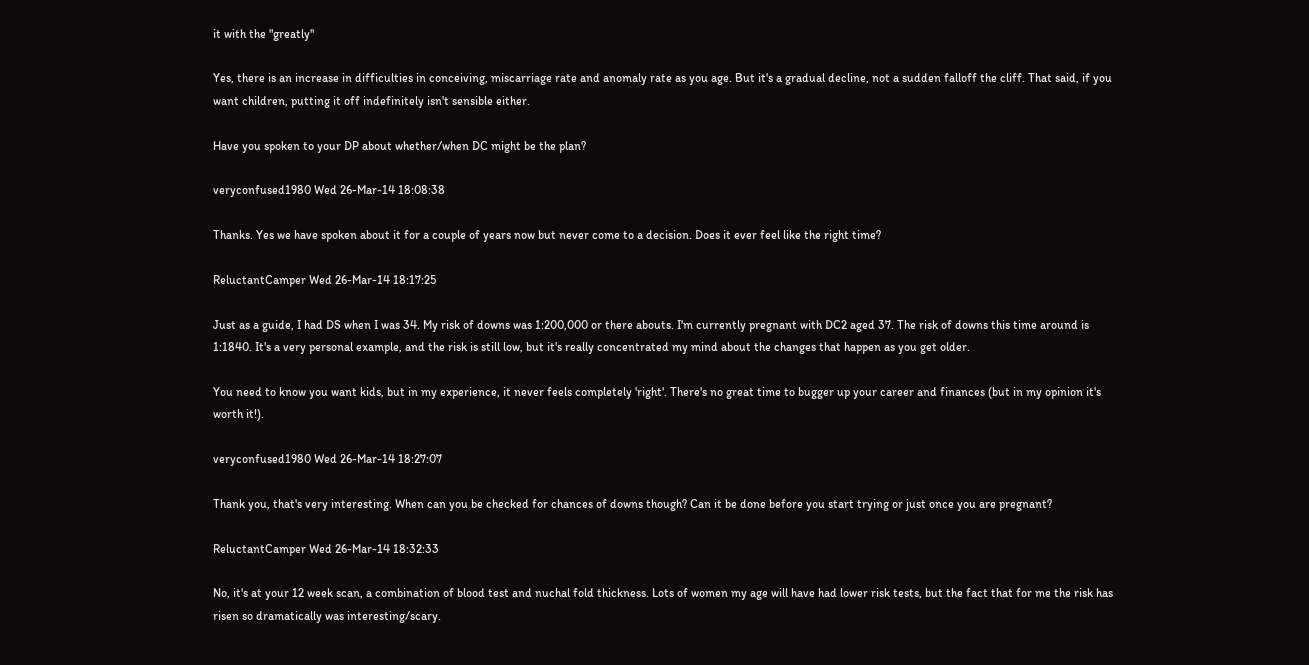it with the "greatly"

Yes, there is an increase in difficulties in conceiving, miscarriage rate and anomaly rate as you age. But it's a gradual decline, not a sudden falloff the cliff. That said, if you want children, putting it off indefinitely isn't sensible either.

Have you spoken to your DP about whether/when DC might be the plan?

veryconfused1980 Wed 26-Mar-14 18:08:38

Thanks. Yes we have spoken about it for a couple of years now but never come to a decision. Does it ever feel like the right time?

ReluctantCamper Wed 26-Mar-14 18:17:25

Just as a guide, I had DS when I was 34. My risk of downs was 1:200,000 or there abouts. I'm currently pregnant with DC2 aged 37. The risk of downs this time around is 1:1840. It's a very personal example, and the risk is still low, but it's really concentrated my mind about the changes that happen as you get older.

You need to know you want kids, but in my experience, it never feels completely 'right'. There's no great time to bugger up your career and finances (but in my opinion it's worth it!).

veryconfused1980 Wed 26-Mar-14 18:27:07

Thank you, that's very interesting. When can you be checked for chances of downs though? Can it be done before you start trying or just once you are pregnant?

ReluctantCamper Wed 26-Mar-14 18:32:33

No, it's at your 12 week scan, a combination of blood test and nuchal fold thickness. Lots of women my age will have had lower risk tests, but the fact that for me the risk has risen so dramatically was interesting/scary.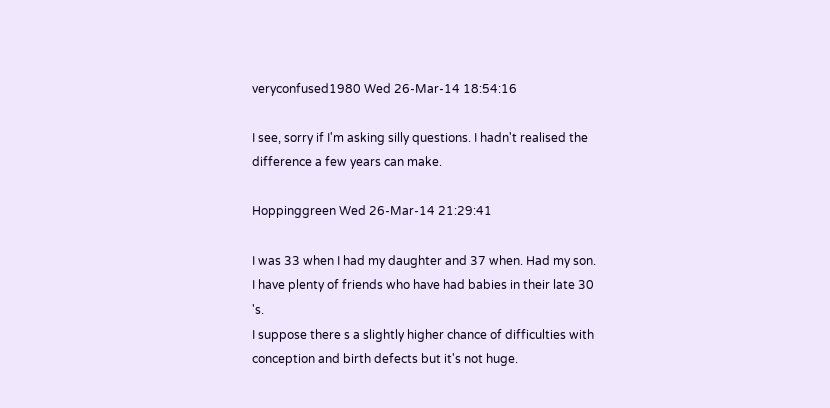veryconfused1980 Wed 26-Mar-14 18:54:16

I see, sorry if I'm asking silly questions. I hadn't realised the difference a few years can make.

Hoppinggreen Wed 26-Mar-14 21:29:41

I was 33 when I had my daughter and 37 when. Had my son. I have plenty of friends who have had babies in their late 30 's.
I suppose there s a slightly higher chance of difficulties with conception and birth defects but it's not huge.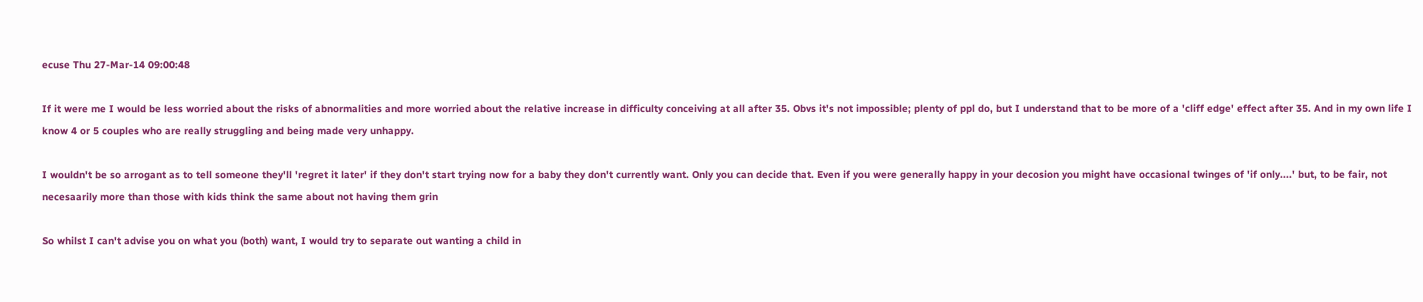ecuse Thu 27-Mar-14 09:00:48

If it were me I would be less worried about the risks of abnormalities and more worried about the relative increase in difficulty conceiving at all after 35. Obvs it's not impossible; plenty of ppl do, but I understand that to be more of a 'cliff edge' effect after 35. And in my own life I know 4 or 5 couples who are really struggling and being made very unhappy.

I wouldn't be so arrogant as to tell someone they'll 'regret it later' if they don't start trying now for a baby they don't currently want. Only you can decide that. Even if you were generally happy in your decosion you might have occasional twinges of 'if only....' but, to be fair, not necesaarily more than those with kids think the same about not having them grin

So whilst I can't advise you on what you (both) want, I would try to separate out wanting a child in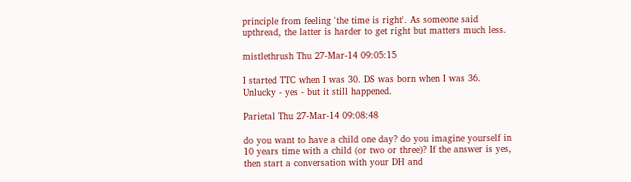principle from feeling 'the time is right'. As someone said upthread, the latter is harder to get right but matters much less.

mistlethrush Thu 27-Mar-14 09:05:15

I started TTC when I was 30. DS was born when I was 36. Unlucky - yes - but it still happened.

Parietal Thu 27-Mar-14 09:08:48

do you want to have a child one day? do you imagine yourself in 10 years time with a child (or two or three)? If the answer is yes, then start a conversation with your DH and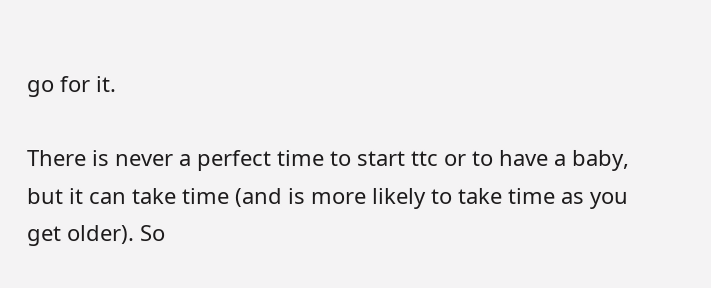go for it.

There is never a perfect time to start ttc or to have a baby, but it can take time (and is more likely to take time as you get older). So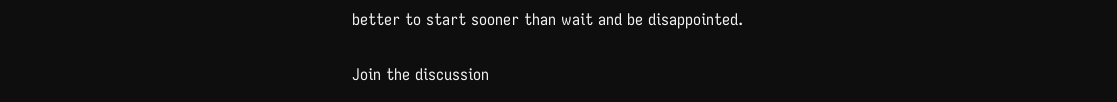better to start sooner than wait and be disappointed.

Join the discussion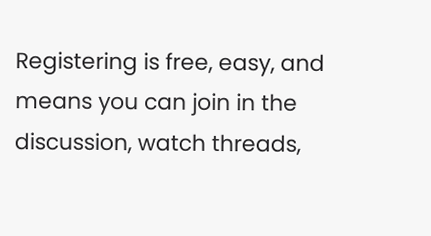Registering is free, easy, and means you can join in the discussion, watch threads,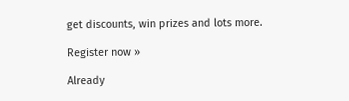get discounts, win prizes and lots more.

Register now »

Already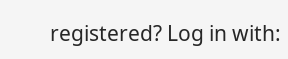registered? Log in with: